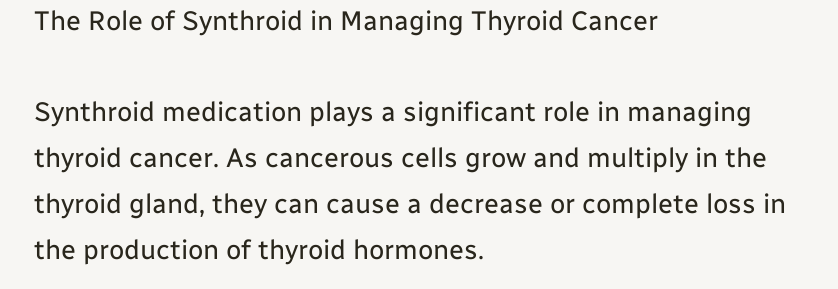The Role of Synthroid in Managing Thyroid Cancer

Synthroid medication plays a significant role in managing thyroid cancer. As cancerous cells grow and multiply in the thyroid gland, they can cause a decrease or complete loss in the production of thyroid hormones.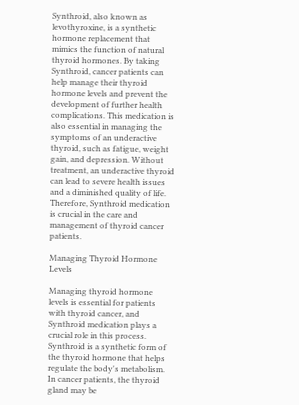Synthroid, also known as levothyroxine, is a synthetic hormone replacement that mimics the function of natural thyroid hormones. By taking Synthroid, cancer patients can help manage their thyroid hormone levels and prevent the development of further health complications. This medication is also essential in managing the symptoms of an underactive thyroid, such as fatigue, weight gain, and depression. Without treatment, an underactive thyroid can lead to severe health issues and a diminished quality of life. Therefore, Synthroid medication is crucial in the care and management of thyroid cancer patients.

Managing Thyroid Hormone Levels

Managing thyroid hormone levels is essential for patients with thyroid cancer, and Synthroid medication plays a crucial role in this process. Synthroid is a synthetic form of the thyroid hormone that helps regulate the body's metabolism. In cancer patients, the thyroid gland may be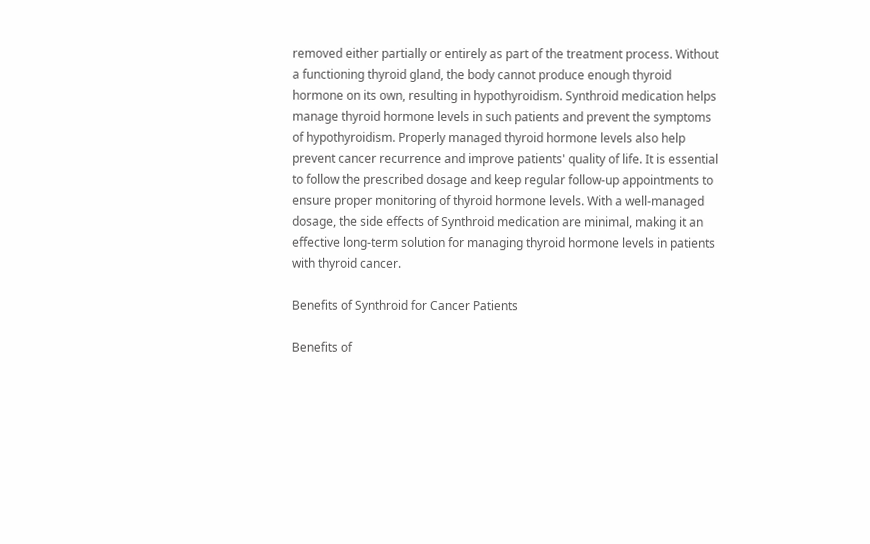removed either partially or entirely as part of the treatment process. Without a functioning thyroid gland, the body cannot produce enough thyroid hormone on its own, resulting in hypothyroidism. Synthroid medication helps manage thyroid hormone levels in such patients and prevent the symptoms of hypothyroidism. Properly managed thyroid hormone levels also help prevent cancer recurrence and improve patients' quality of life. It is essential to follow the prescribed dosage and keep regular follow-up appointments to ensure proper monitoring of thyroid hormone levels. With a well-managed dosage, the side effects of Synthroid medication are minimal, making it an effective long-term solution for managing thyroid hormone levels in patients with thyroid cancer.

Benefits of Synthroid for Cancer Patients

Benefits of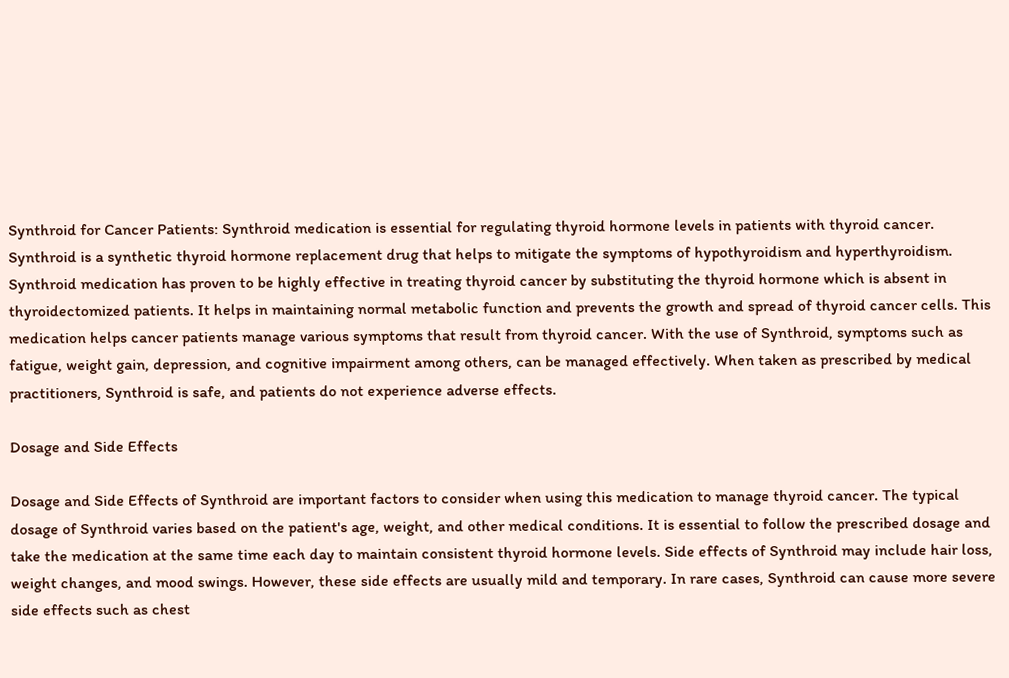Synthroid for Cancer Patients: Synthroid medication is essential for regulating thyroid hormone levels in patients with thyroid cancer. Synthroid is a synthetic thyroid hormone replacement drug that helps to mitigate the symptoms of hypothyroidism and hyperthyroidism. Synthroid medication has proven to be highly effective in treating thyroid cancer by substituting the thyroid hormone which is absent in thyroidectomized patients. It helps in maintaining normal metabolic function and prevents the growth and spread of thyroid cancer cells. This medication helps cancer patients manage various symptoms that result from thyroid cancer. With the use of Synthroid, symptoms such as fatigue, weight gain, depression, and cognitive impairment among others, can be managed effectively. When taken as prescribed by medical practitioners, Synthroid is safe, and patients do not experience adverse effects.

Dosage and Side Effects

Dosage and Side Effects of Synthroid are important factors to consider when using this medication to manage thyroid cancer. The typical dosage of Synthroid varies based on the patient's age, weight, and other medical conditions. It is essential to follow the prescribed dosage and take the medication at the same time each day to maintain consistent thyroid hormone levels. Side effects of Synthroid may include hair loss, weight changes, and mood swings. However, these side effects are usually mild and temporary. In rare cases, Synthroid can cause more severe side effects such as chest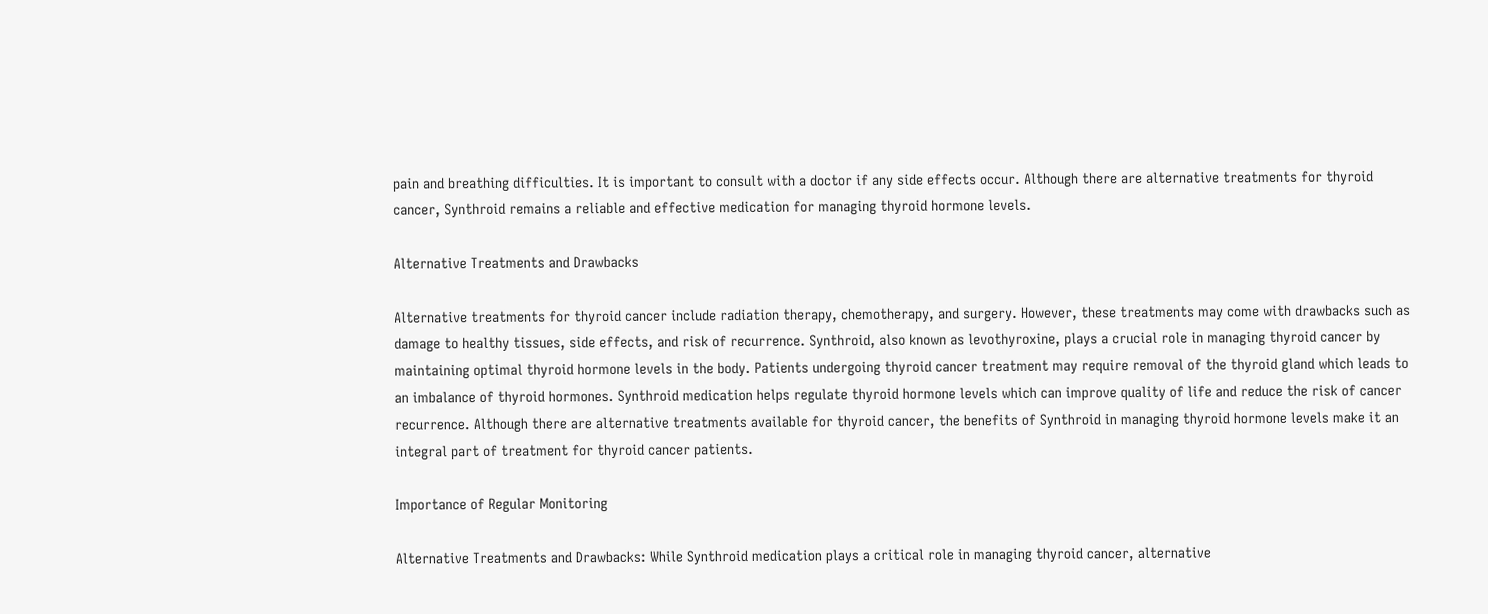pain and breathing difficulties. It is important to consult with a doctor if any side effects occur. Although there are alternative treatments for thyroid cancer, Synthroid remains a reliable and effective medication for managing thyroid hormone levels.

Alternative Treatments and Drawbacks

Alternative treatments for thyroid cancer include radiation therapy, chemotherapy, and surgery. However, these treatments may come with drawbacks such as damage to healthy tissues, side effects, and risk of recurrence. Synthroid, also known as levothyroxine, plays a crucial role in managing thyroid cancer by maintaining optimal thyroid hormone levels in the body. Patients undergoing thyroid cancer treatment may require removal of the thyroid gland which leads to an imbalance of thyroid hormones. Synthroid medication helps regulate thyroid hormone levels which can improve quality of life and reduce the risk of cancer recurrence. Although there are alternative treatments available for thyroid cancer, the benefits of Synthroid in managing thyroid hormone levels make it an integral part of treatment for thyroid cancer patients.

Importance of Regular Monitoring

Alternative Treatments and Drawbacks: While Synthroid medication plays a critical role in managing thyroid cancer, alternative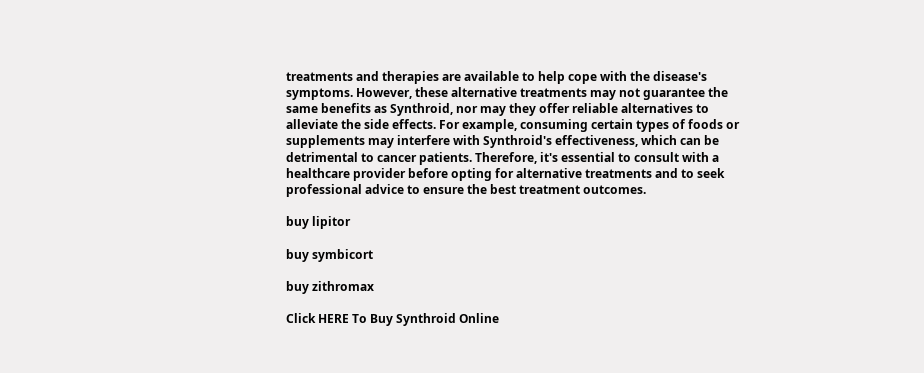treatments and therapies are available to help cope with the disease's symptoms. However, these alternative treatments may not guarantee the same benefits as Synthroid, nor may they offer reliable alternatives to alleviate the side effects. For example, consuming certain types of foods or supplements may interfere with Synthroid's effectiveness, which can be detrimental to cancer patients. Therefore, it's essential to consult with a healthcare provider before opting for alternative treatments and to seek professional advice to ensure the best treatment outcomes.

buy lipitor

buy symbicort

buy zithromax

Click HERE To Buy Synthroid Online